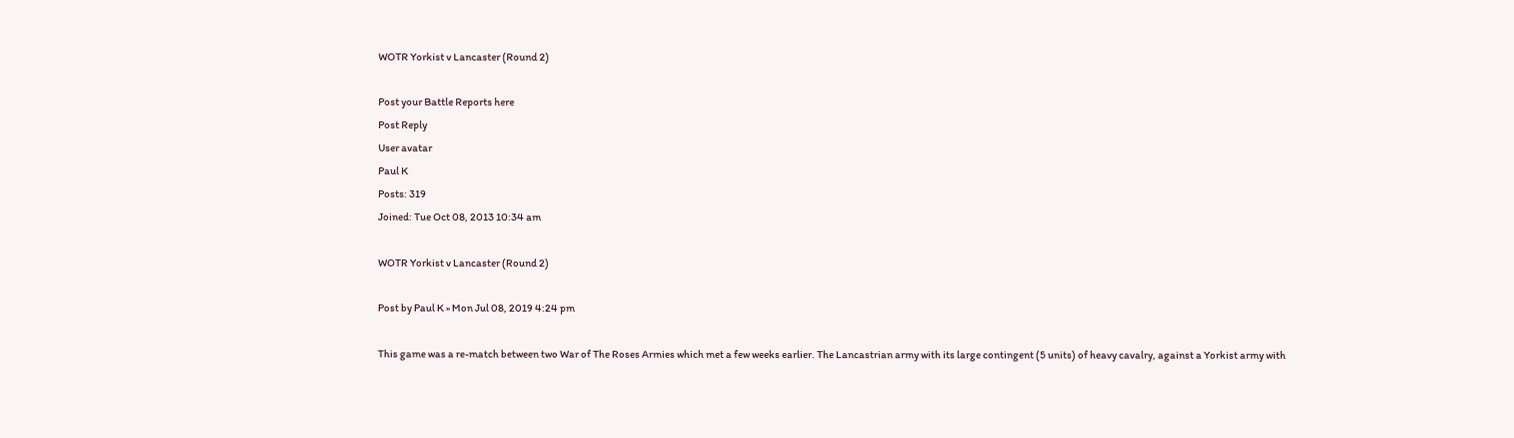WOTR Yorkist v Lancaster (Round 2)

Post your Battle Reports here
Post Reply
User avatar
Paul K
Posts: 319
Joined: Tue Oct 08, 2013 10:34 am

WOTR Yorkist v Lancaster (Round 2)

Post by Paul K » Mon Jul 08, 2019 4:24 pm

This game was a re-match between two War of The Roses Armies which met a few weeks earlier. The Lancastrian army with its large contingent (5 units) of heavy cavalry, against a Yorkist army with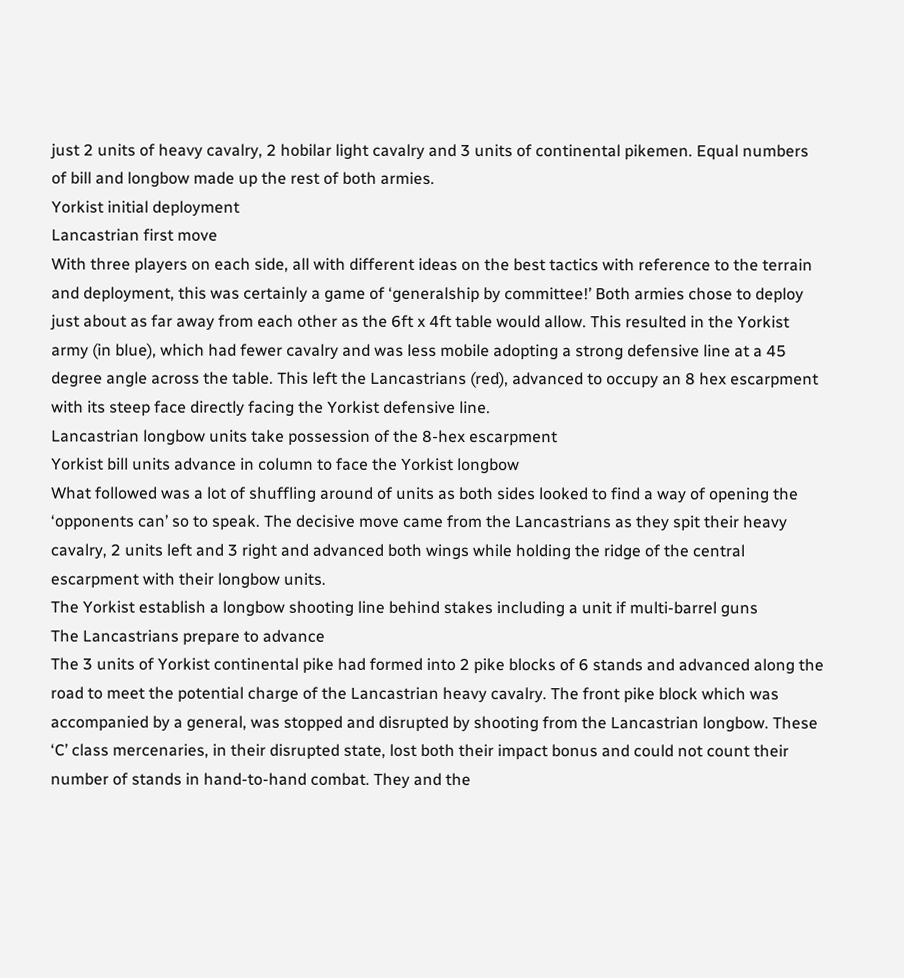just 2 units of heavy cavalry, 2 hobilar light cavalry and 3 units of continental pikemen. Equal numbers of bill and longbow made up the rest of both armies.
Yorkist initial deployment
Lancastrian first move
With three players on each side, all with different ideas on the best tactics with reference to the terrain and deployment, this was certainly a game of ‘generalship by committee!’ Both armies chose to deploy just about as far away from each other as the 6ft x 4ft table would allow. This resulted in the Yorkist army (in blue), which had fewer cavalry and was less mobile adopting a strong defensive line at a 45 degree angle across the table. This left the Lancastrians (red), advanced to occupy an 8 hex escarpment with its steep face directly facing the Yorkist defensive line.
Lancastrian longbow units take possession of the 8-hex escarpment
Yorkist bill units advance in column to face the Yorkist longbow
What followed was a lot of shuffling around of units as both sides looked to find a way of opening the ‘opponents can’ so to speak. The decisive move came from the Lancastrians as they spit their heavy cavalry, 2 units left and 3 right and advanced both wings while holding the ridge of the central escarpment with their longbow units.
The Yorkist establish a longbow shooting line behind stakes including a unit if multi-barrel guns
The Lancastrians prepare to advance
The 3 units of Yorkist continental pike had formed into 2 pike blocks of 6 stands and advanced along the road to meet the potential charge of the Lancastrian heavy cavalry. The front pike block which was accompanied by a general, was stopped and disrupted by shooting from the Lancastrian longbow. These ‘C’ class mercenaries, in their disrupted state, lost both their impact bonus and could not count their number of stands in hand-to-hand combat. They and the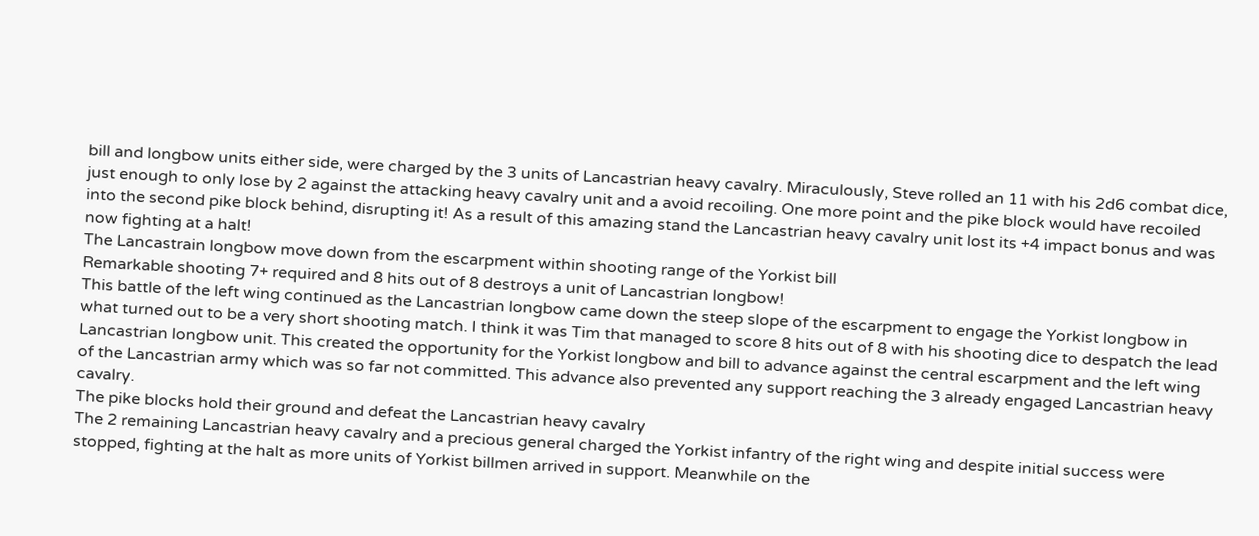bill and longbow units either side, were charged by the 3 units of Lancastrian heavy cavalry. Miraculously, Steve rolled an 11 with his 2d6 combat dice, just enough to only lose by 2 against the attacking heavy cavalry unit and a avoid recoiling. One more point and the pike block would have recoiled into the second pike block behind, disrupting it! As a result of this amazing stand the Lancastrian heavy cavalry unit lost its +4 impact bonus and was now fighting at a halt!
The Lancastrain longbow move down from the escarpment within shooting range of the Yorkist bill
Remarkable shooting 7+ required and 8 hits out of 8 destroys a unit of Lancastrian longbow!
This battle of the left wing continued as the Lancastrian longbow came down the steep slope of the escarpment to engage the Yorkist longbow in what turned out to be a very short shooting match. I think it was Tim that managed to score 8 hits out of 8 with his shooting dice to despatch the lead Lancastrian longbow unit. This created the opportunity for the Yorkist longbow and bill to advance against the central escarpment and the left wing of the Lancastrian army which was so far not committed. This advance also prevented any support reaching the 3 already engaged Lancastrian heavy cavalry.
The pike blocks hold their ground and defeat the Lancastrian heavy cavalry
The 2 remaining Lancastrian heavy cavalry and a precious general charged the Yorkist infantry of the right wing and despite initial success were stopped, fighting at the halt as more units of Yorkist billmen arrived in support. Meanwhile on the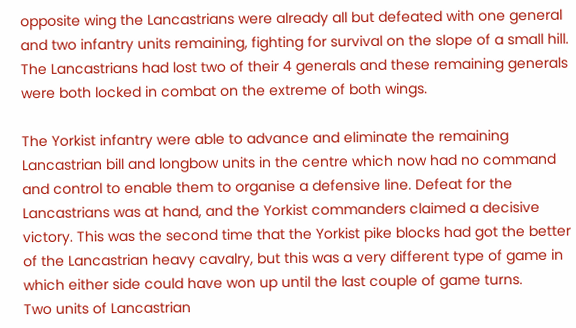opposite wing the Lancastrians were already all but defeated with one general and two infantry units remaining, fighting for survival on the slope of a small hill. The Lancastrians had lost two of their 4 generals and these remaining generals were both locked in combat on the extreme of both wings.

The Yorkist infantry were able to advance and eliminate the remaining Lancastrian bill and longbow units in the centre which now had no command and control to enable them to organise a defensive line. Defeat for the Lancastrians was at hand, and the Yorkist commanders claimed a decisive victory. This was the second time that the Yorkist pike blocks had got the better of the Lancastrian heavy cavalry, but this was a very different type of game in which either side could have won up until the last couple of game turns.
Two units of Lancastrian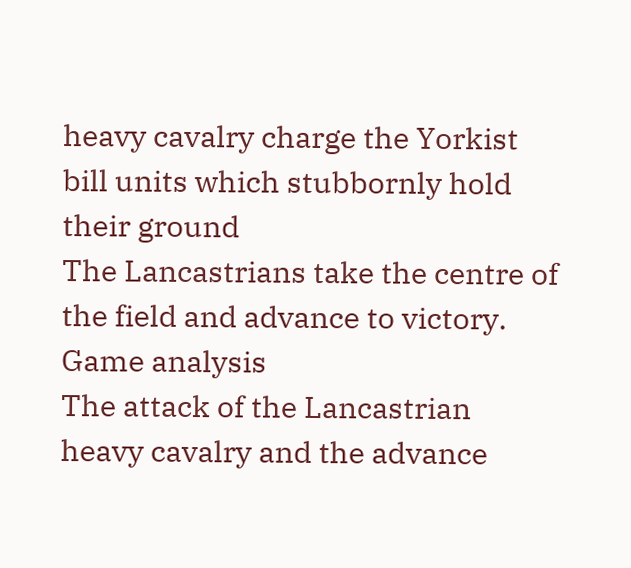heavy cavalry charge the Yorkist bill units which stubbornly hold their ground
The Lancastrians take the centre of the field and advance to victory.
Game analysis
The attack of the Lancastrian heavy cavalry and the advance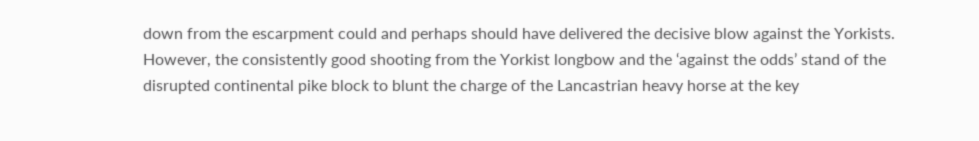down from the escarpment could and perhaps should have delivered the decisive blow against the Yorkists. However, the consistently good shooting from the Yorkist longbow and the ‘against the odds’ stand of the disrupted continental pike block to blunt the charge of the Lancastrian heavy horse at the key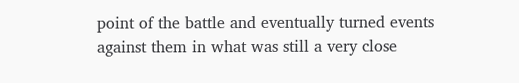point of the battle and eventually turned events against them in what was still a very close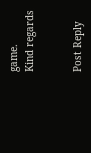game.
Kind regards


Post Reply